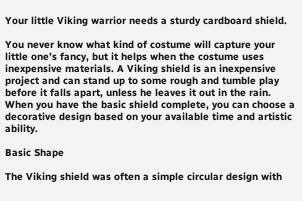Your little Viking warrior needs a sturdy cardboard shield.

You never know what kind of costume will capture your little one’s fancy, but it helps when the costume uses inexpensive materials. A Viking shield is an inexpensive project and can stand up to some rough and tumble play before it falls apart, unless he leaves it out in the rain. When you have the basic shield complete, you can choose a decorative design based on your available time and artistic ability.

Basic Shape

The Viking shield was often a simple circular design with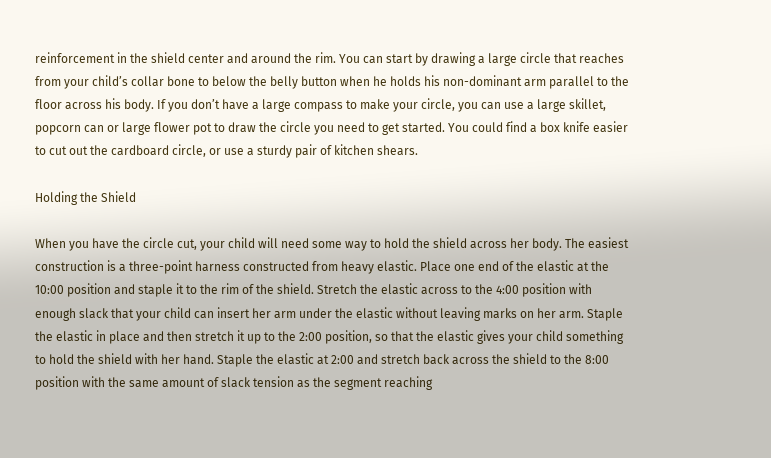reinforcement in the shield center and around the rim. You can start by drawing a large circle that reaches from your child’s collar bone to below the belly button when he holds his non-dominant arm parallel to the floor across his body. If you don’t have a large compass to make your circle, you can use a large skillet, popcorn can or large flower pot to draw the circle you need to get started. You could find a box knife easier to cut out the cardboard circle, or use a sturdy pair of kitchen shears.

Holding the Shield

When you have the circle cut, your child will need some way to hold the shield across her body. The easiest construction is a three-point harness constructed from heavy elastic. Place one end of the elastic at the 10:00 position and staple it to the rim of the shield. Stretch the elastic across to the 4:00 position with enough slack that your child can insert her arm under the elastic without leaving marks on her arm. Staple the elastic in place and then stretch it up to the 2:00 position, so that the elastic gives your child something to hold the shield with her hand. Staple the elastic at 2:00 and stretch back across the shield to the 8:00 position with the same amount of slack tension as the segment reaching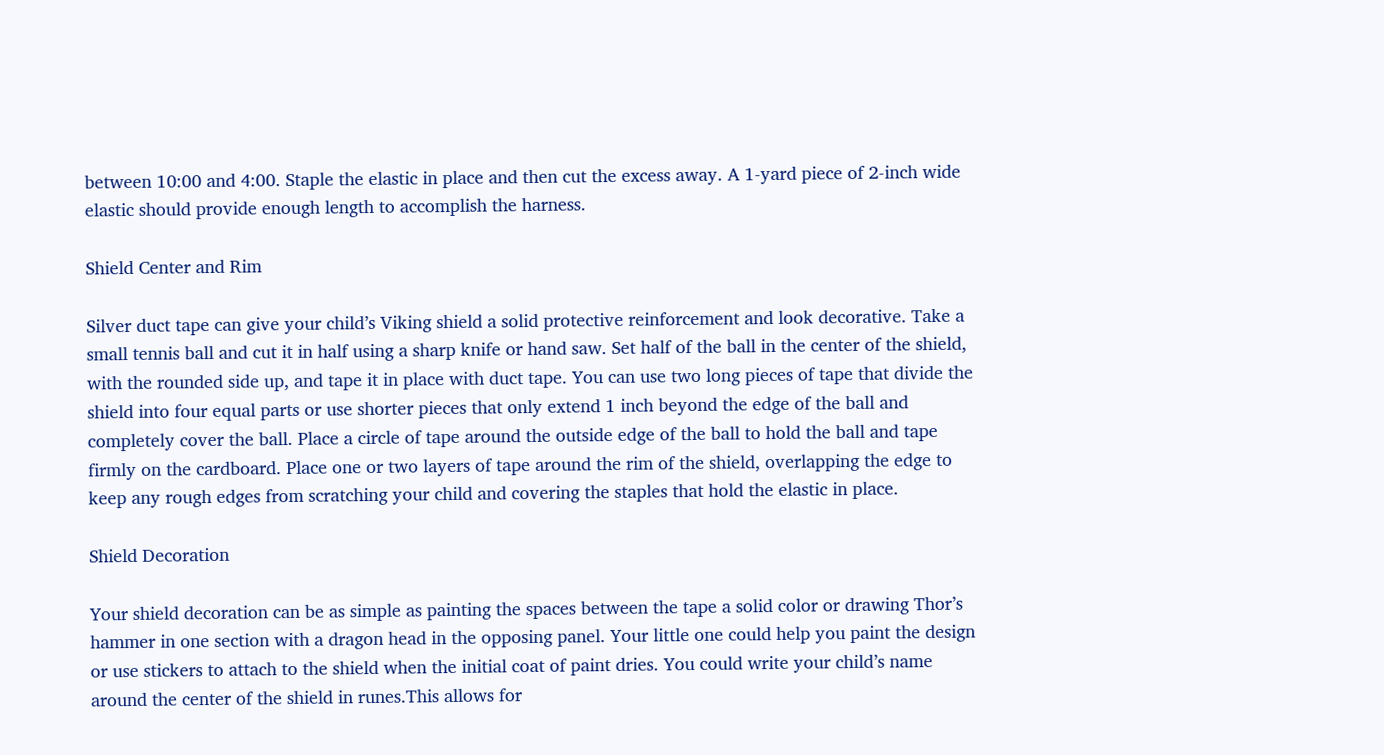between 10:00 and 4:00. Staple the elastic in place and then cut the excess away. A 1-yard piece of 2-inch wide elastic should provide enough length to accomplish the harness.

Shield Center and Rim

Silver duct tape can give your child’s Viking shield a solid protective reinforcement and look decorative. Take a small tennis ball and cut it in half using a sharp knife or hand saw. Set half of the ball in the center of the shield, with the rounded side up, and tape it in place with duct tape. You can use two long pieces of tape that divide the shield into four equal parts or use shorter pieces that only extend 1 inch beyond the edge of the ball and completely cover the ball. Place a circle of tape around the outside edge of the ball to hold the ball and tape firmly on the cardboard. Place one or two layers of tape around the rim of the shield, overlapping the edge to keep any rough edges from scratching your child and covering the staples that hold the elastic in place.

Shield Decoration

Your shield decoration can be as simple as painting the spaces between the tape a solid color or drawing Thor’s hammer in one section with a dragon head in the opposing panel. Your little one could help you paint the design or use stickers to attach to the shield when the initial coat of paint dries. You could write your child’s name around the center of the shield in runes.This allows for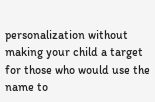personalization without making your child a target for those who would use the name to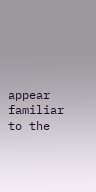appear familiar to the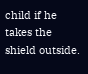child if he takes the shield outside.